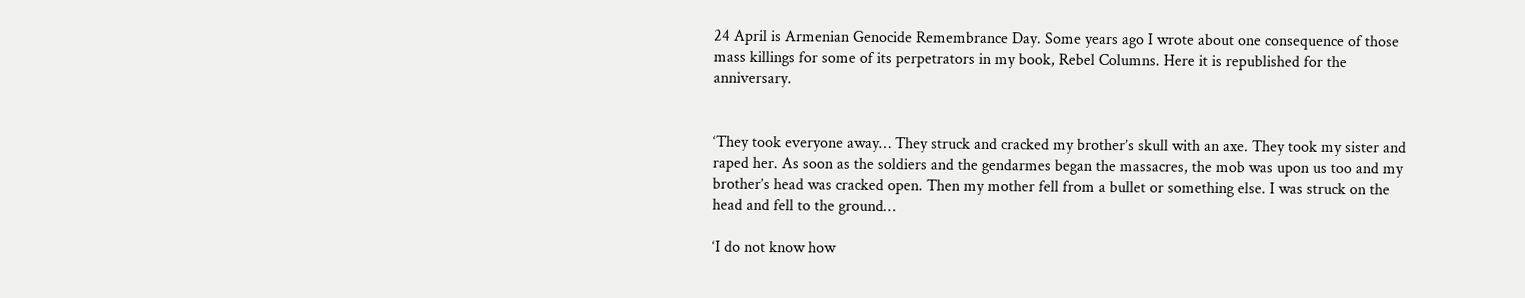24 April is Armenian Genocide Remembrance Day. Some years ago I wrote about one consequence of those mass killings for some of its perpetrators in my book, Rebel Columns. Here it is republished for the anniversary.


‘They took everyone away… They struck and cracked my brother’s skull with an axe. They took my sister and raped her. As soon as the soldiers and the gendarmes began the massacres, the mob was upon us too and my brother’s head was cracked open. Then my mother fell from a bullet or something else. I was struck on the head and fell to the ground…

‘I do not know how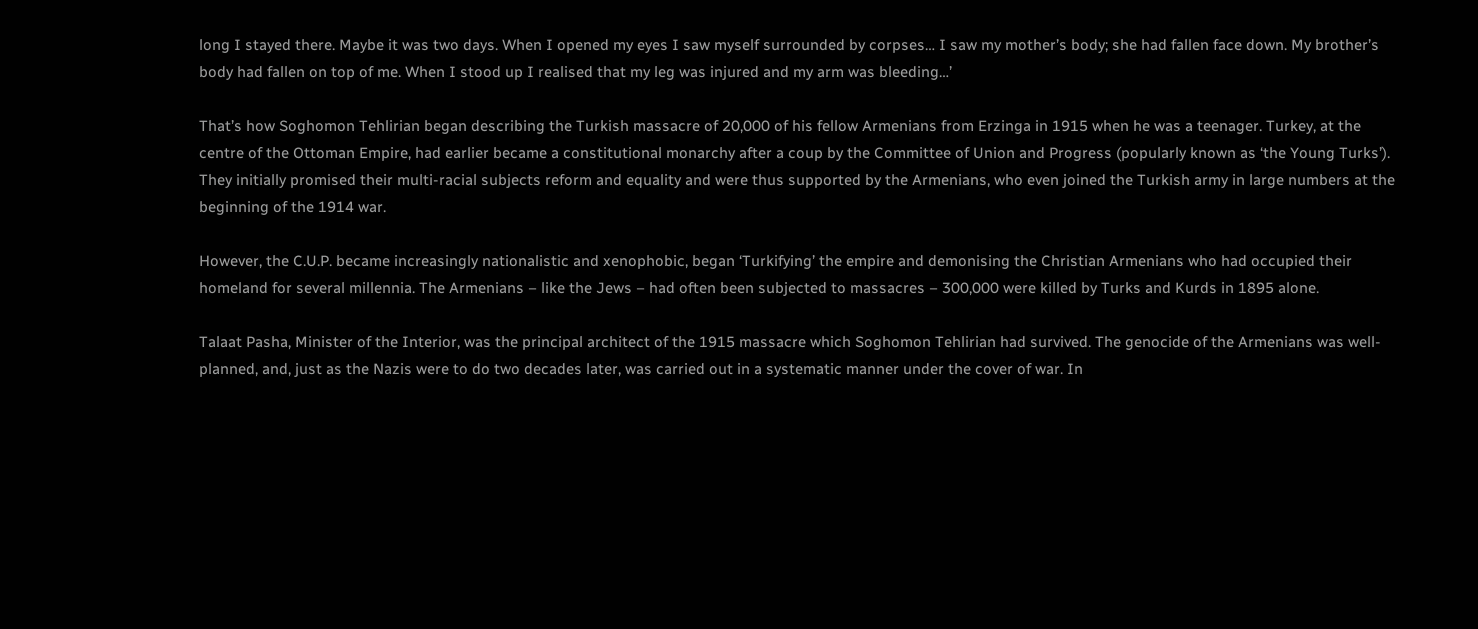long I stayed there. Maybe it was two days. When I opened my eyes I saw myself surrounded by corpses… I saw my mother’s body; she had fallen face down. My brother’s body had fallen on top of me. When I stood up I realised that my leg was injured and my arm was bleeding…’

That’s how Soghomon Tehlirian began describing the Turkish massacre of 20,000 of his fellow Armenians from Erzinga in 1915 when he was a teenager. Turkey, at the centre of the Ottoman Empire, had earlier became a constitutional monarchy after a coup by the Committee of Union and Progress (popularly known as ‘the Young Turks’). They initially promised their multi-racial subjects reform and equality and were thus supported by the Armenians, who even joined the Turkish army in large numbers at the beginning of the 1914 war.

However, the C.U.P. became increasingly nationalistic and xenophobic, began ‘Turkifying’ the empire and demonising the Christian Armenians who had occupied their homeland for several millennia. The Armenians – like the Jews – had often been subjected to massacres – 300,000 were killed by Turks and Kurds in 1895 alone.

Talaat Pasha, Minister of the Interior, was the principal architect of the 1915 massacre which Soghomon Tehlirian had survived. The genocide of the Armenians was well-planned, and, just as the Nazis were to do two decades later, was carried out in a systematic manner under the cover of war. In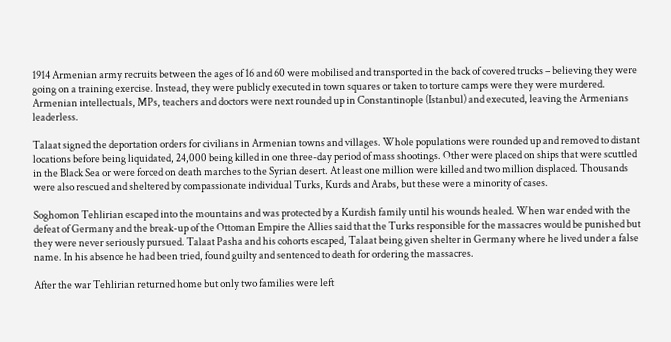1914 Armenian army recruits between the ages of 16 and 60 were mobilised and transported in the back of covered trucks – believing they were going on a training exercise. Instead, they were publicly executed in town squares or taken to torture camps were they were murdered. Armenian intellectuals, MPs, teachers and doctors were next rounded up in Constantinople (Istanbul) and executed, leaving the Armenians leaderless.

Talaat signed the deportation orders for civilians in Armenian towns and villages. Whole populations were rounded up and removed to distant locations before being liquidated, 24,000 being killed in one three-day period of mass shootings. Other were placed on ships that were scuttled in the Black Sea or were forced on death marches to the Syrian desert. At least one million were killed and two million displaced. Thousands were also rescued and sheltered by compassionate individual Turks, Kurds and Arabs, but these were a minority of cases.

Soghomon Tehlirian escaped into the mountains and was protected by a Kurdish family until his wounds healed. When war ended with the defeat of Germany and the break-up of the Ottoman Empire the Allies said that the Turks responsible for the massacres would be punished but they were never seriously pursued. Talaat Pasha and his cohorts escaped, Talaat being given shelter in Germany where he lived under a false name. In his absence he had been tried, found guilty and sentenced to death for ordering the massacres.

After the war Tehlirian returned home but only two families were left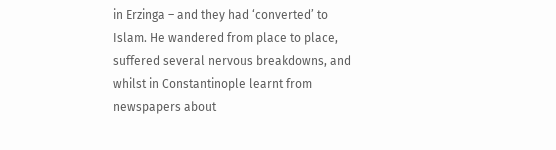in Erzinga – and they had ‘converted’ to Islam. He wandered from place to place, suffered several nervous breakdowns, and whilst in Constantinople learnt from newspapers about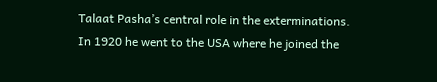Talaat Pasha’s central role in the exterminations. In 1920 he went to the USA where he joined the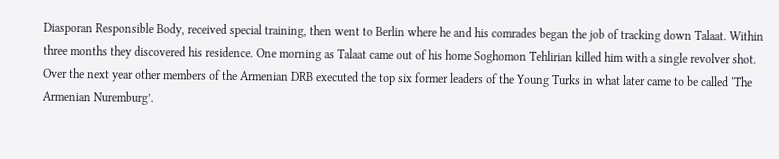Diasporan Responsible Body, received special training, then went to Berlin where he and his comrades began the job of tracking down Talaat. Within three months they discovered his residence. One morning as Talaat came out of his home Soghomon Tehlirian killed him with a single revolver shot. Over the next year other members of the Armenian DRB executed the top six former leaders of the Young Turks in what later came to be called ‘The Armenian Nuremburg’.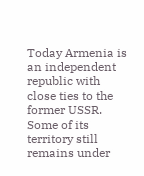Today Armenia is an independent republic with close ties to the former USSR. Some of its territory still remains under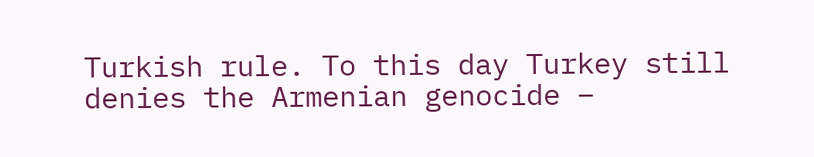Turkish rule. To this day Turkey still denies the Armenian genocide –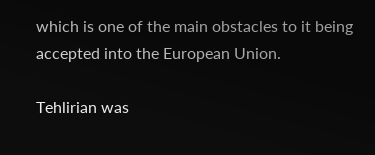which is one of the main obstacles to it being accepted into the European Union.

Tehlirian was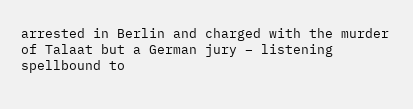arrested in Berlin and charged with the murder of Talaat but a German jury – listening spellbound to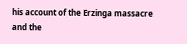his account of the Erzinga massacre and the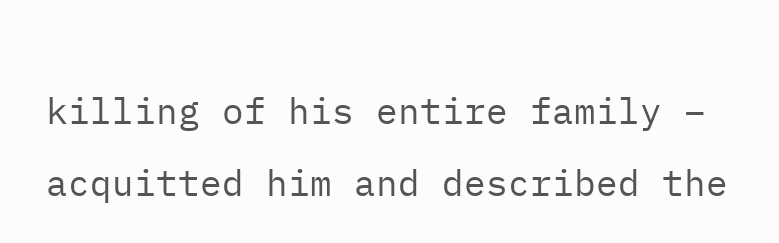killing of his entire family – acquitted him and described the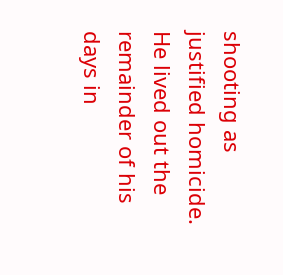shooting as justified homicide. He lived out the remainder of his days in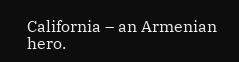California – an Armenian hero.